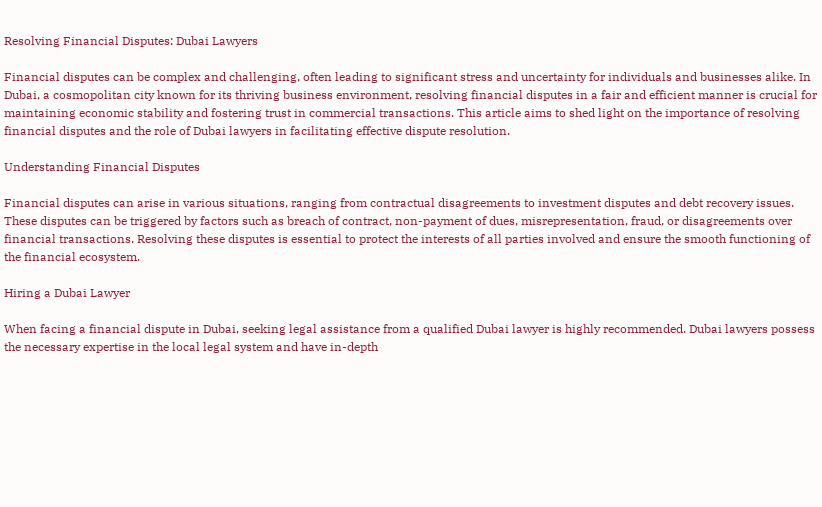Resolving Financial Disputes: Dubai Lawyers

Financial disputes can be complex and challenging, often leading to significant stress and uncertainty for individuals and businesses alike. In Dubai, a cosmopolitan city known for its thriving business environment, resolving financial disputes in a fair and efficient manner is crucial for maintaining economic stability and fostering trust in commercial transactions. This article aims to shed light on the importance of resolving financial disputes and the role of Dubai lawyers in facilitating effective dispute resolution.

Understanding Financial Disputes

Financial disputes can arise in various situations, ranging from contractual disagreements to investment disputes and debt recovery issues. These disputes can be triggered by factors such as breach of contract, non-payment of dues, misrepresentation, fraud, or disagreements over financial transactions. Resolving these disputes is essential to protect the interests of all parties involved and ensure the smooth functioning of the financial ecosystem.

Hiring a Dubai Lawyer

When facing a financial dispute in Dubai, seeking legal assistance from a qualified Dubai lawyer is highly recommended. Dubai lawyers possess the necessary expertise in the local legal system and have in-depth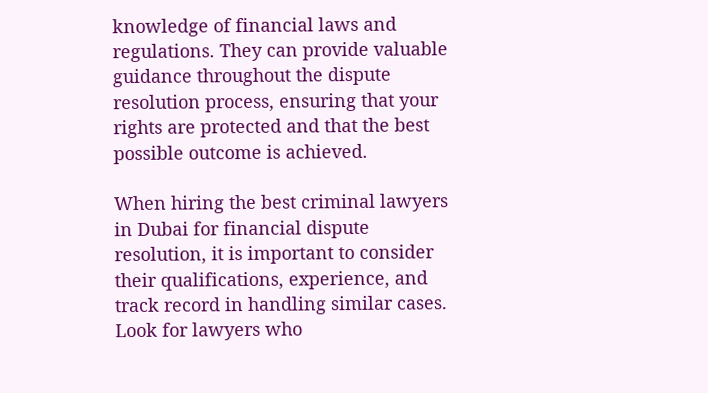knowledge of financial laws and regulations. They can provide valuable guidance throughout the dispute resolution process, ensuring that your rights are protected and that the best possible outcome is achieved.

When hiring the best criminal lawyers in Dubai for financial dispute resolution, it is important to consider their qualifications, experience, and track record in handling similar cases. Look for lawyers who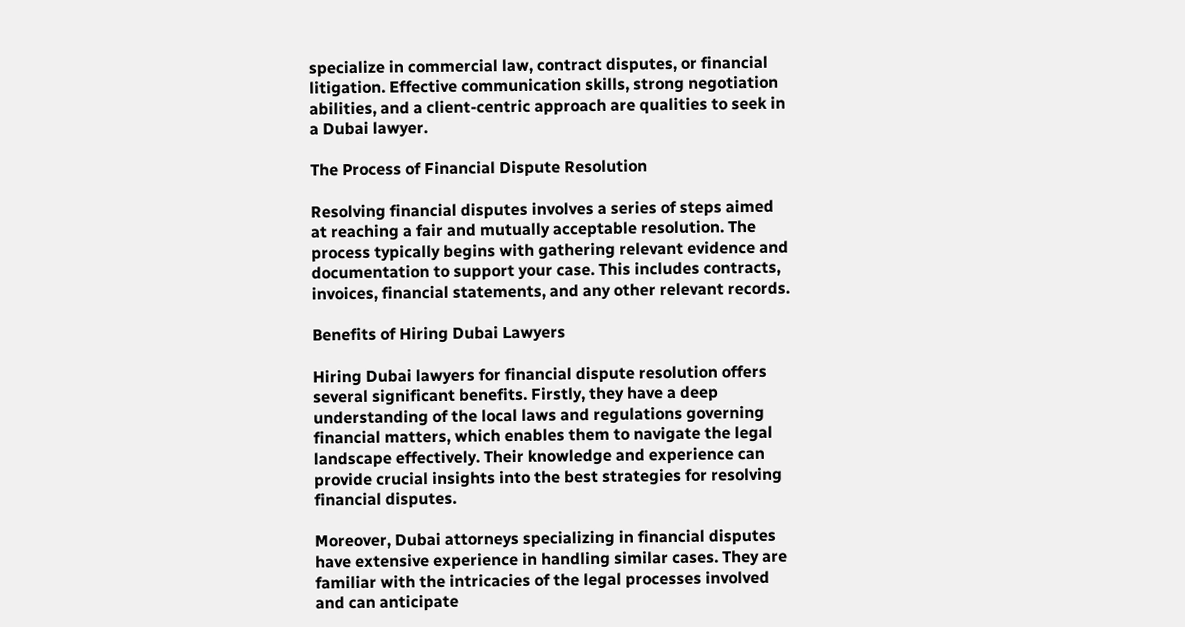specialize in commercial law, contract disputes, or financial litigation. Effective communication skills, strong negotiation abilities, and a client-centric approach are qualities to seek in a Dubai lawyer.

The Process of Financial Dispute Resolution

Resolving financial disputes involves a series of steps aimed at reaching a fair and mutually acceptable resolution. The process typically begins with gathering relevant evidence and documentation to support your case. This includes contracts, invoices, financial statements, and any other relevant records.

Benefits of Hiring Dubai Lawyers

Hiring Dubai lawyers for financial dispute resolution offers several significant benefits. Firstly, they have a deep understanding of the local laws and regulations governing financial matters, which enables them to navigate the legal landscape effectively. Their knowledge and experience can provide crucial insights into the best strategies for resolving financial disputes.

Moreover, Dubai attorneys specializing in financial disputes have extensive experience in handling similar cases. They are familiar with the intricacies of the legal processes involved and can anticipate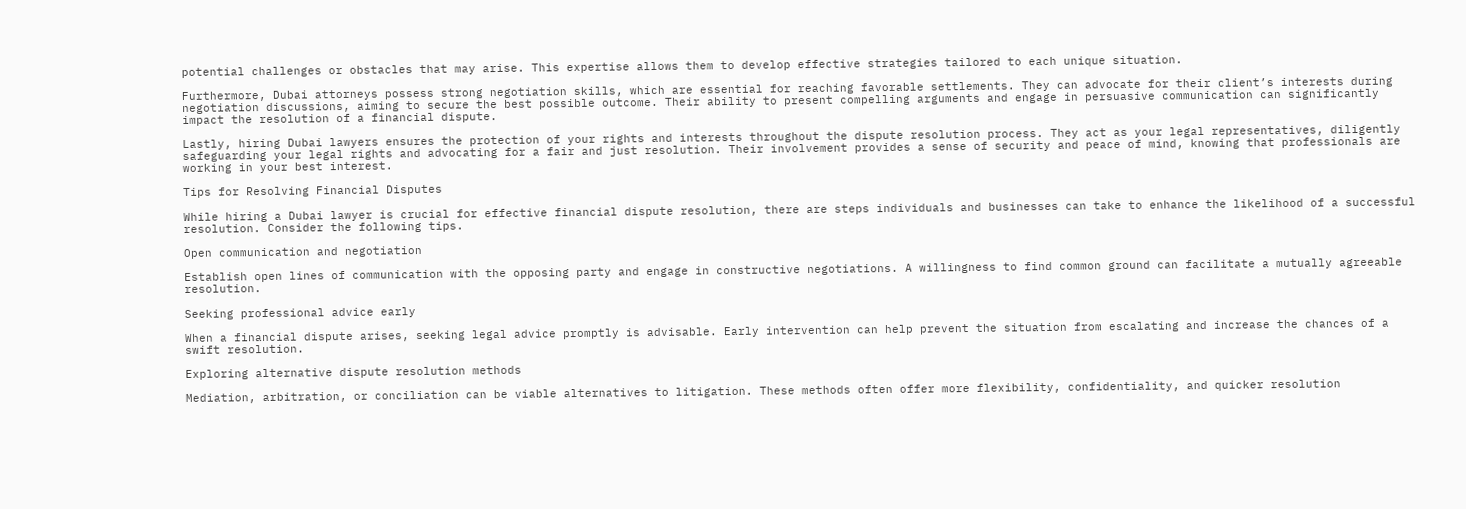potential challenges or obstacles that may arise. This expertise allows them to develop effective strategies tailored to each unique situation.

Furthermore, Dubai attorneys possess strong negotiation skills, which are essential for reaching favorable settlements. They can advocate for their client’s interests during negotiation discussions, aiming to secure the best possible outcome. Their ability to present compelling arguments and engage in persuasive communication can significantly impact the resolution of a financial dispute.

Lastly, hiring Dubai lawyers ensures the protection of your rights and interests throughout the dispute resolution process. They act as your legal representatives, diligently safeguarding your legal rights and advocating for a fair and just resolution. Their involvement provides a sense of security and peace of mind, knowing that professionals are working in your best interest.

Tips for Resolving Financial Disputes

While hiring a Dubai lawyer is crucial for effective financial dispute resolution, there are steps individuals and businesses can take to enhance the likelihood of a successful resolution. Consider the following tips.

Open communication and negotiation

Establish open lines of communication with the opposing party and engage in constructive negotiations. A willingness to find common ground can facilitate a mutually agreeable resolution.

Seeking professional advice early

When a financial dispute arises, seeking legal advice promptly is advisable. Early intervention can help prevent the situation from escalating and increase the chances of a swift resolution.

Exploring alternative dispute resolution methods

Mediation, arbitration, or conciliation can be viable alternatives to litigation. These methods often offer more flexibility, confidentiality, and quicker resolution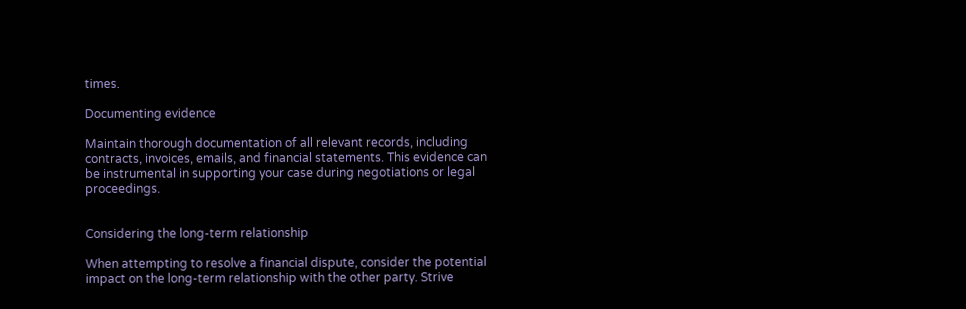times.

Documenting evidence

Maintain thorough documentation of all relevant records, including contracts, invoices, emails, and financial statements. This evidence can be instrumental in supporting your case during negotiations or legal proceedings.


Considering the long-term relationship

When attempting to resolve a financial dispute, consider the potential impact on the long-term relationship with the other party. Strive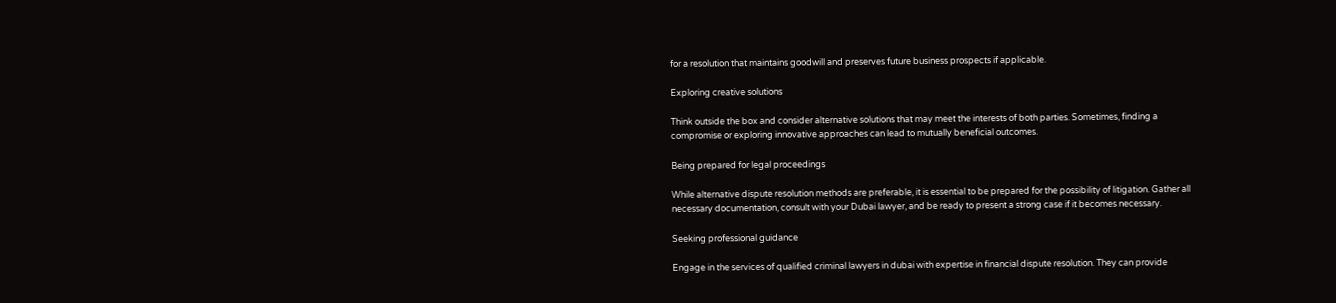for a resolution that maintains goodwill and preserves future business prospects if applicable.

Exploring creative solutions

Think outside the box and consider alternative solutions that may meet the interests of both parties. Sometimes, finding a compromise or exploring innovative approaches can lead to mutually beneficial outcomes.

Being prepared for legal proceedings

While alternative dispute resolution methods are preferable, it is essential to be prepared for the possibility of litigation. Gather all necessary documentation, consult with your Dubai lawyer, and be ready to present a strong case if it becomes necessary.

Seeking professional guidance

Engage in the services of qualified criminal lawyers in dubai with expertise in financial dispute resolution. They can provide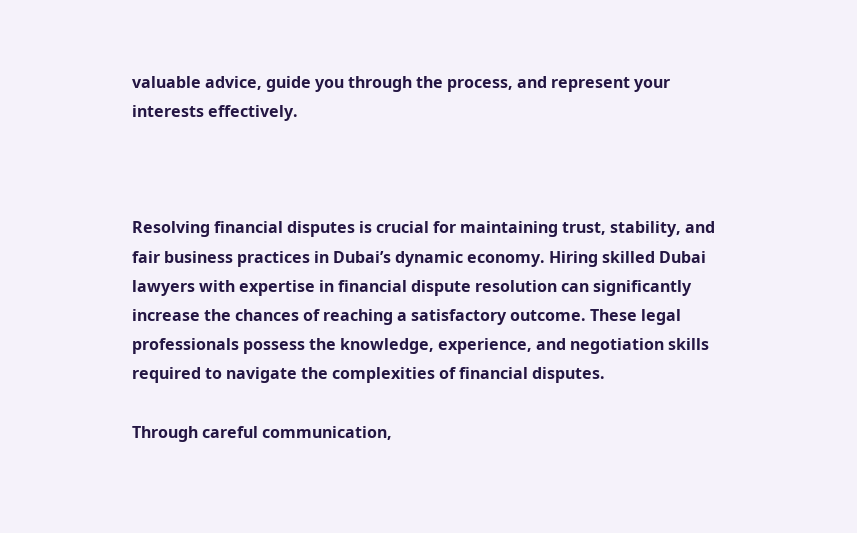valuable advice, guide you through the process, and represent your interests effectively.



Resolving financial disputes is crucial for maintaining trust, stability, and fair business practices in Dubai’s dynamic economy. Hiring skilled Dubai lawyers with expertise in financial dispute resolution can significantly increase the chances of reaching a satisfactory outcome. These legal professionals possess the knowledge, experience, and negotiation skills required to navigate the complexities of financial disputes.

Through careful communication,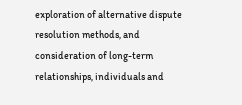exploration of alternative dispute resolution methods, and consideration of long-term relationships, individuals and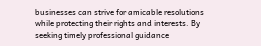businesses can strive for amicable resolutions while protecting their rights and interests. By seeking timely professional guidance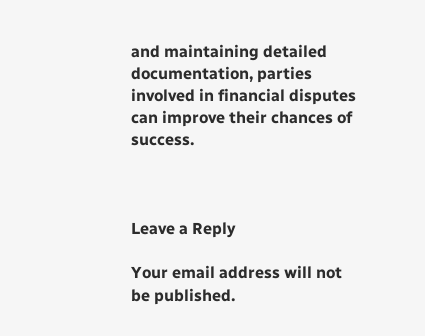and maintaining detailed documentation, parties involved in financial disputes can improve their chances of success.



Leave a Reply

Your email address will not be published.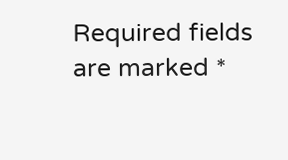Required fields are marked *